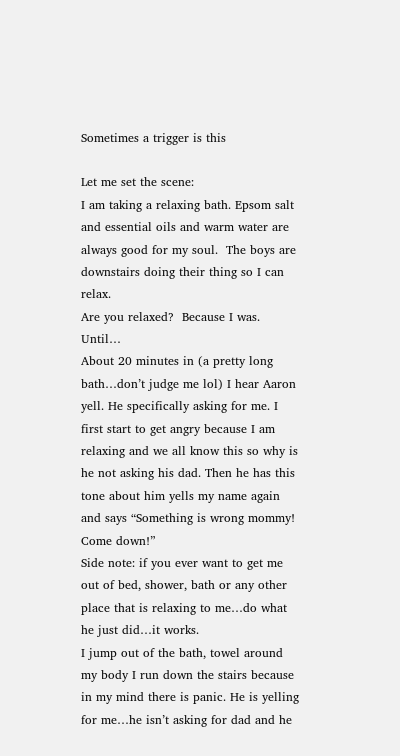Sometimes a trigger is this

Let me set the scene:
I am taking a relaxing bath. Epsom salt and essential oils and warm water are always good for my soul.  The boys are downstairs doing their thing so I can relax.
Are you relaxed?  Because I was.  Until…
About 20 minutes in (a pretty long bath…don’t judge me lol) I hear Aaron yell. He specifically asking for me. I first start to get angry because I am relaxing and we all know this so why is he not asking his dad. Then he has this tone about him yells my name again and says “Something is wrong mommy! Come down!”
Side note: if you ever want to get me out of bed, shower, bath or any other place that is relaxing to me…do what he just did…it works.
I jump out of the bath, towel around my body I run down the stairs because in my mind there is panic. He is yelling for me…he isn’t asking for dad and he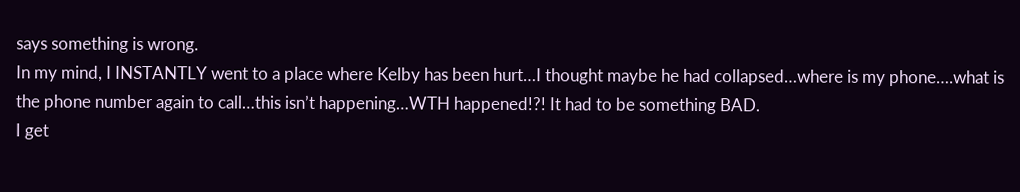says something is wrong.
In my mind, I INSTANTLY went to a place where Kelby has been hurt…I thought maybe he had collapsed…where is my phone….what is the phone number again to call…this isn’t happening…WTH happened!?! It had to be something BAD.
I get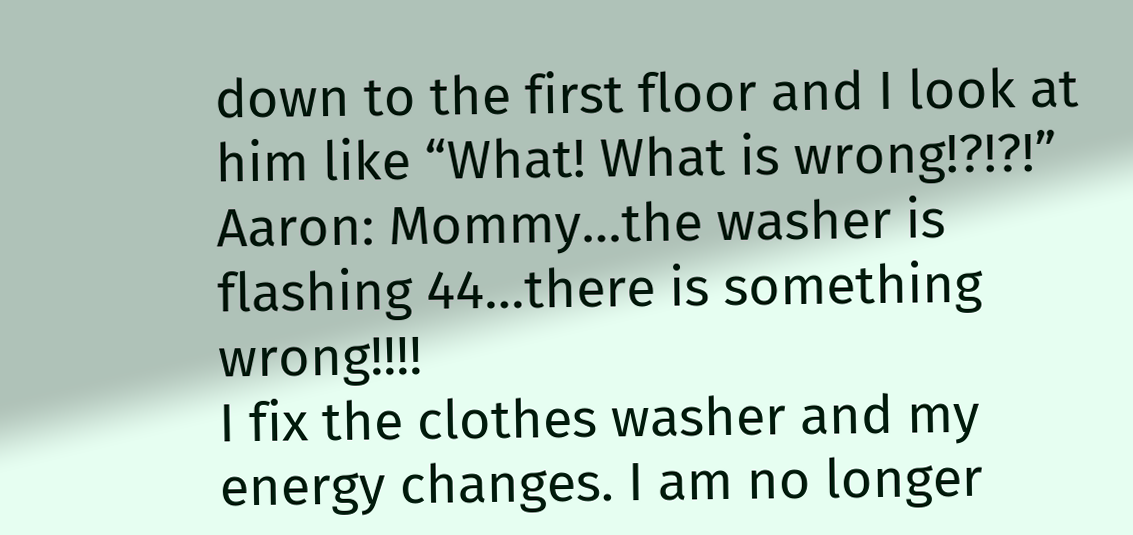down to the first floor and I look at him like “What! What is wrong!?!?!”
Aaron: Mommy…the washer is flashing 44…there is something wrong!!!!
I fix the clothes washer and my energy changes. I am no longer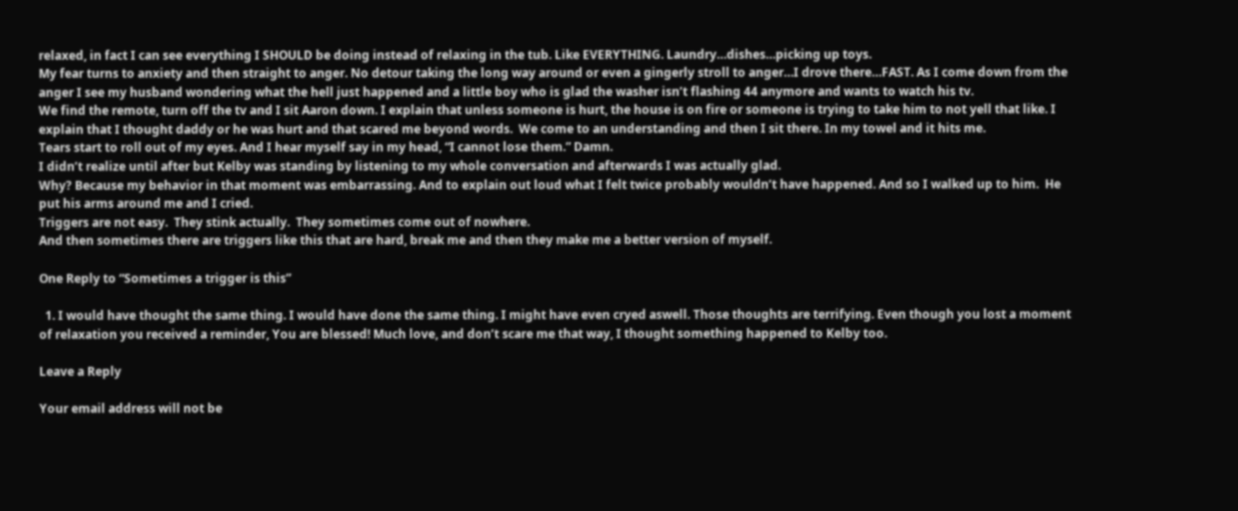relaxed, in fact I can see everything I SHOULD be doing instead of relaxing in the tub. Like EVERYTHING. Laundry…dishes…picking up toys.
My fear turns to anxiety and then straight to anger. No detour taking the long way around or even a gingerly stroll to anger…I drove there…FAST. As I come down from the anger I see my husband wondering what the hell just happened and a little boy who is glad the washer isn’t flashing 44 anymore and wants to watch his tv.
We find the remote, turn off the tv and I sit Aaron down. I explain that unless someone is hurt, the house is on fire or someone is trying to take him to not yell that like. I explain that I thought daddy or he was hurt and that scared me beyond words.  We come to an understanding and then I sit there. In my towel and it hits me.
Tears start to roll out of my eyes. And I hear myself say in my head, “I cannot lose them.” Damn.
I didn’t realize until after but Kelby was standing by listening to my whole conversation and afterwards I was actually glad.
Why? Because my behavior in that moment was embarrassing. And to explain out loud what I felt twice probably wouldn’t have happened. And so I walked up to him.  He put his arms around me and I cried.
Triggers are not easy.  They stink actually.  They sometimes come out of nowhere.
And then sometimes there are triggers like this that are hard, break me and then they make me a better version of myself.

One Reply to “Sometimes a trigger is this”

  1. I would have thought the same thing. I would have done the same thing. I might have even cryed aswell. Those thoughts are terrifying. Even though you lost a moment of relaxation you received a reminder, You are blessed! Much love, and don’t scare me that way, I thought something happened to Kelby too.

Leave a Reply

Your email address will not be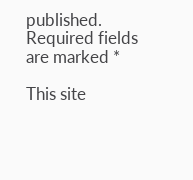published. Required fields are marked *

This site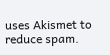uses Akismet to reduce spam.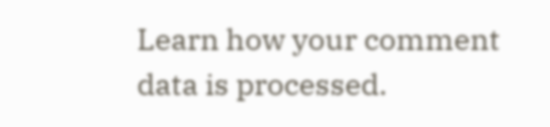Learn how your comment data is processed.